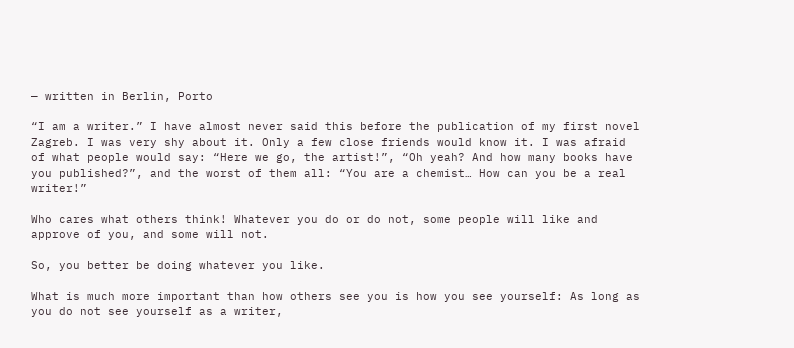— written in Berlin, Porto

“I am a writer.” I have almost never said this before the publication of my first novel Zagreb. I was very shy about it. Only a few close friends would know it. I was afraid of what people would say: “Here we go, the artist!”, “Oh yeah? And how many books have you published?”, and the worst of them all: “You are a chemist… How can you be a real writer!”

Who cares what others think! Whatever you do or do not, some people will like and approve of you, and some will not.

So, you better be doing whatever you like.

What is much more important than how others see you is how you see yourself: As long as you do not see yourself as a writer,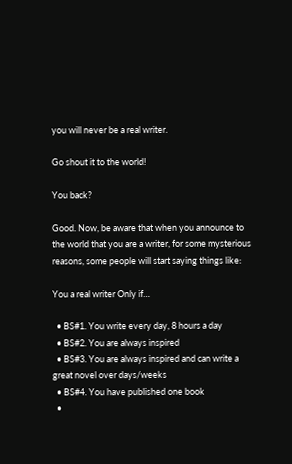you will never be a real writer.

Go shout it to the world!

You back?

Good. Now, be aware that when you announce to the world that you are a writer, for some mysterious reasons, some people will start saying things like:

You a real writer Only if…

  • BS#1. You write every day, 8 hours a day
  • BS#2. You are always inspired
  • BS#3. You are always inspired and can write a great novel over days/weeks
  • BS#4. You have published one book
  •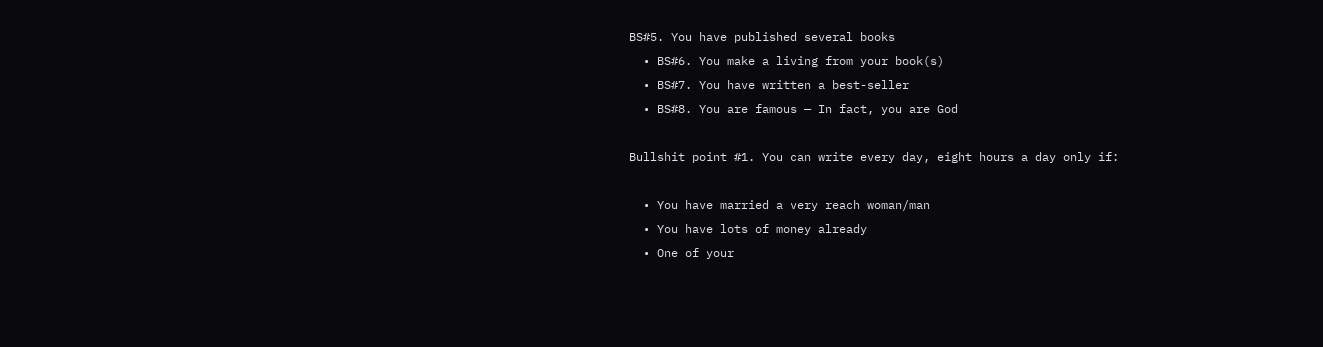BS#5. You have published several books
  • BS#6. You make a living from your book(s)
  • BS#7. You have written a best-seller
  • BS#8. You are famous — In fact, you are God

Bullshit point #1. You can write every day, eight hours a day only if:

  • You have married a very reach woman/man
  • You have lots of money already
  • One of your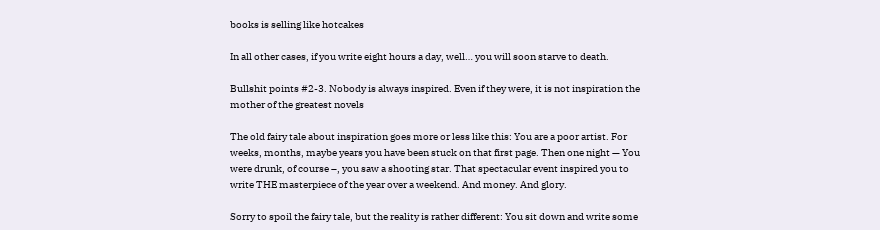books is selling like hotcakes

In all other cases, if you write eight hours a day, well… you will soon starve to death.

Bullshit points #2-3. Nobody is always inspired. Even if they were, it is not inspiration the mother of the greatest novels

The old fairy tale about inspiration goes more or less like this: You are a poor artist. For weeks, months, maybe years you have been stuck on that first page. Then one night — You were drunk, of course –, you saw a shooting star. That spectacular event inspired you to write THE masterpiece of the year over a weekend. And money. And glory.

Sorry to spoil the fairy tale, but the reality is rather different: You sit down and write some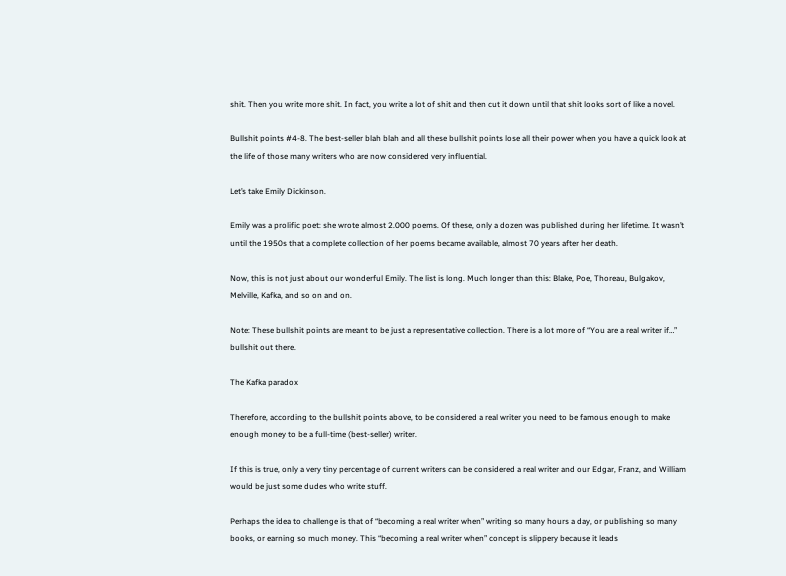shit. Then you write more shit. In fact, you write a lot of shit and then cut it down until that shit looks sort of like a novel.

Bullshit points #4-8. The best-seller blah blah and all these bullshit points lose all their power when you have a quick look at the life of those many writers who are now considered very influential.

Let’s take Emily Dickinson.

Emily was a prolific poet: she wrote almost 2.000 poems. Of these, only a dozen was published during her lifetime. It wasn’t until the 1950s that a complete collection of her poems became available, almost 70 years after her death.

Now, this is not just about our wonderful Emily. The list is long. Much longer than this: Blake, Poe, Thoreau, Bulgakov, Melville, Kafka, and so on and on.

Note: These bullshit points are meant to be just a representative collection. There is a lot more of “You are a real writer if…” bullshit out there.

The Kafka paradox

Therefore, according to the bullshit points above, to be considered a real writer you need to be famous enough to make enough money to be a full-time (best-seller) writer.

If this is true, only a very tiny percentage of current writers can be considered a real writer and our Edgar, Franz, and William would be just some dudes who write stuff.

Perhaps the idea to challenge is that of “becoming a real writer when” writing so many hours a day, or publishing so many books, or earning so much money. This “becoming a real writer when” concept is slippery because it leads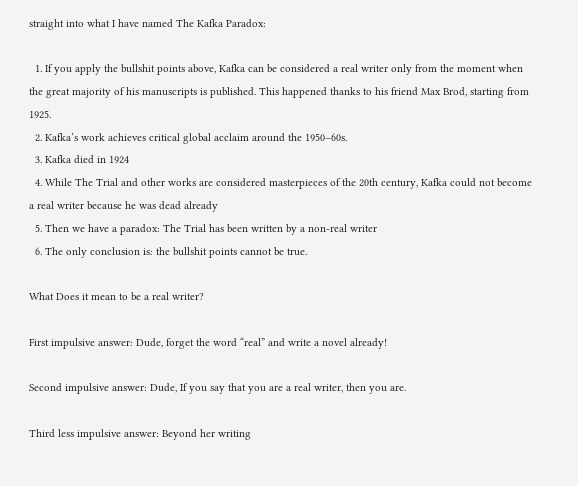straight into what I have named The Kafka Paradox:

  1. If you apply the bullshit points above, Kafka can be considered a real writer only from the moment when the great majority of his manuscripts is published. This happened thanks to his friend Max Brod, starting from 1925.
  2. Kafka’s work achieves critical global acclaim around the 1950–60s.
  3. Kafka died in 1924
  4. While The Trial and other works are considered masterpieces of the 20th century, Kafka could not become a real writer because he was dead already
  5. Then we have a paradox: The Trial has been written by a non-real writer
  6. The only conclusion is: the bullshit points cannot be true.

What Does it mean to be a real writer?

First impulsive answer: Dude, forget the word “real” and write a novel already!

Second impulsive answer: Dude, If you say that you are a real writer, then you are.

Third less impulsive answer: Beyond her writing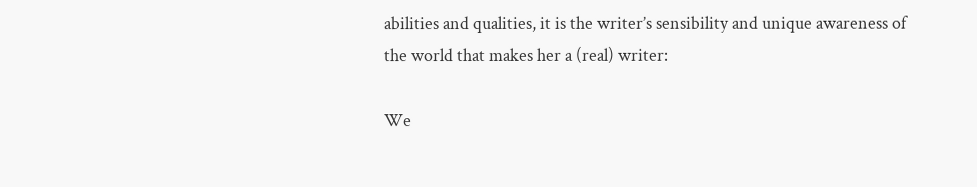abilities and qualities, it is the writer’s sensibility and unique awareness of the world that makes her a (real) writer:

We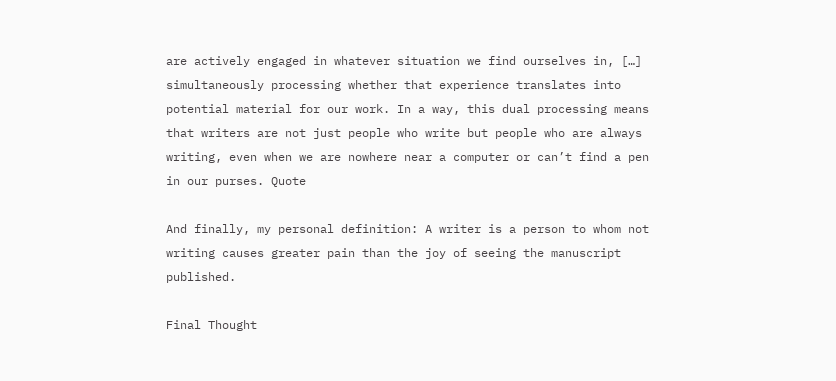are actively engaged in whatever situation we find ourselves in, […] simultaneously processing whether that experience translates into potential material for our work. In a way, this dual processing means that writers are not just people who write but people who are always writing, even when we are nowhere near a computer or can’t find a pen in our purses. Quote

And finally, my personal definition: A writer is a person to whom not writing causes greater pain than the joy of seeing the manuscript published.

Final Thought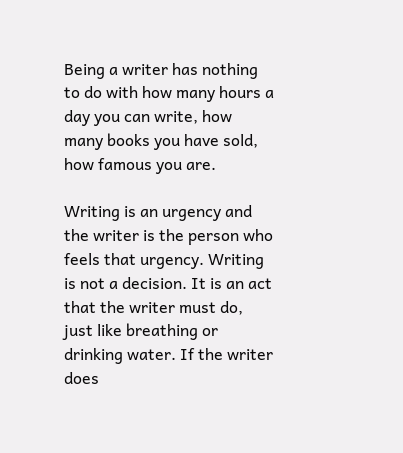Being a writer has nothing to do with how many hours a day you can write, how many books you have sold, how famous you are.

Writing is an urgency and the writer is the person who feels that urgency. Writing is not a decision. It is an act that the writer must do, just like breathing or drinking water. If the writer does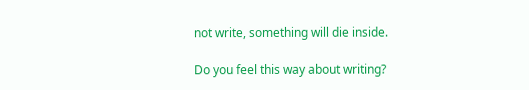not write, something will die inside.

Do you feel this way about writing?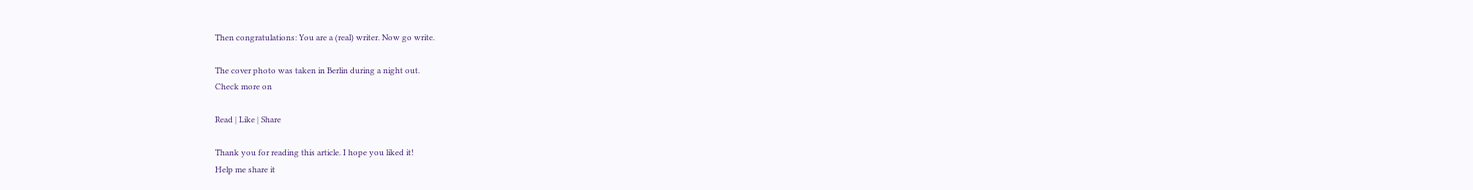Then congratulations: You are a (real) writer. Now go write.

The cover photo was taken in Berlin during a night out.
Check more on

Read | Like | Share

Thank you for reading this article. I hope you liked it!
Help me share it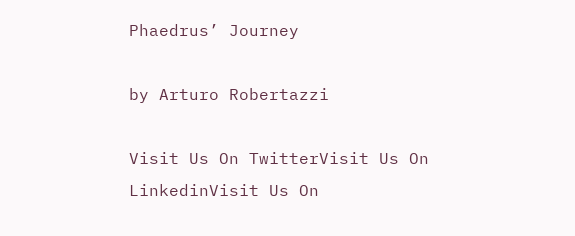Phaedrus’ Journey

by Arturo Robertazzi

Visit Us On TwitterVisit Us On LinkedinVisit Us On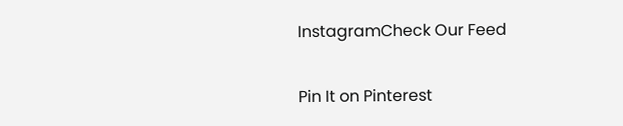InstagramCheck Our Feed

Pin It on Pinterest